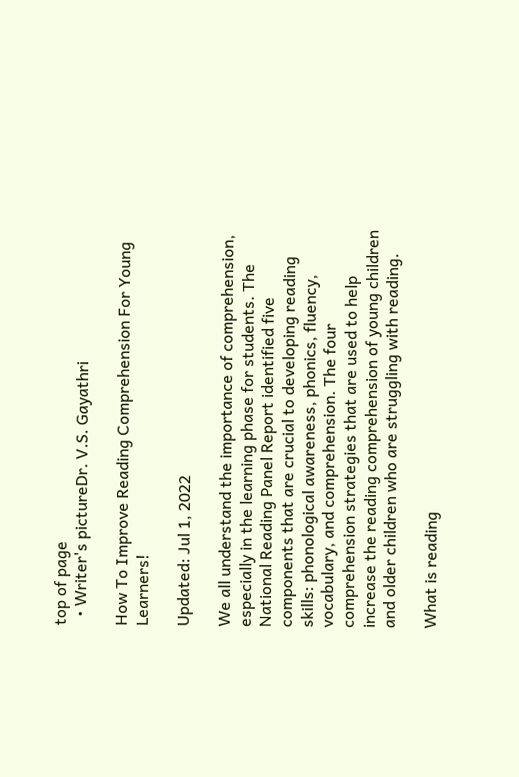top of page
  • Writer's pictureDr. V.S. Gayathri

How To Improve Reading Comprehension For Young Learners!

Updated: Jul 1, 2022

We all understand the importance of comprehension, especially in the learning phase for students. The National Reading Panel Report identified five components that are crucial to developing reading skills: phonological awareness, phonics, fluency, vocabulary, and comprehension. The four comprehension strategies that are used to help increase the reading comprehension of young children and older children who are struggling with reading.

What is reading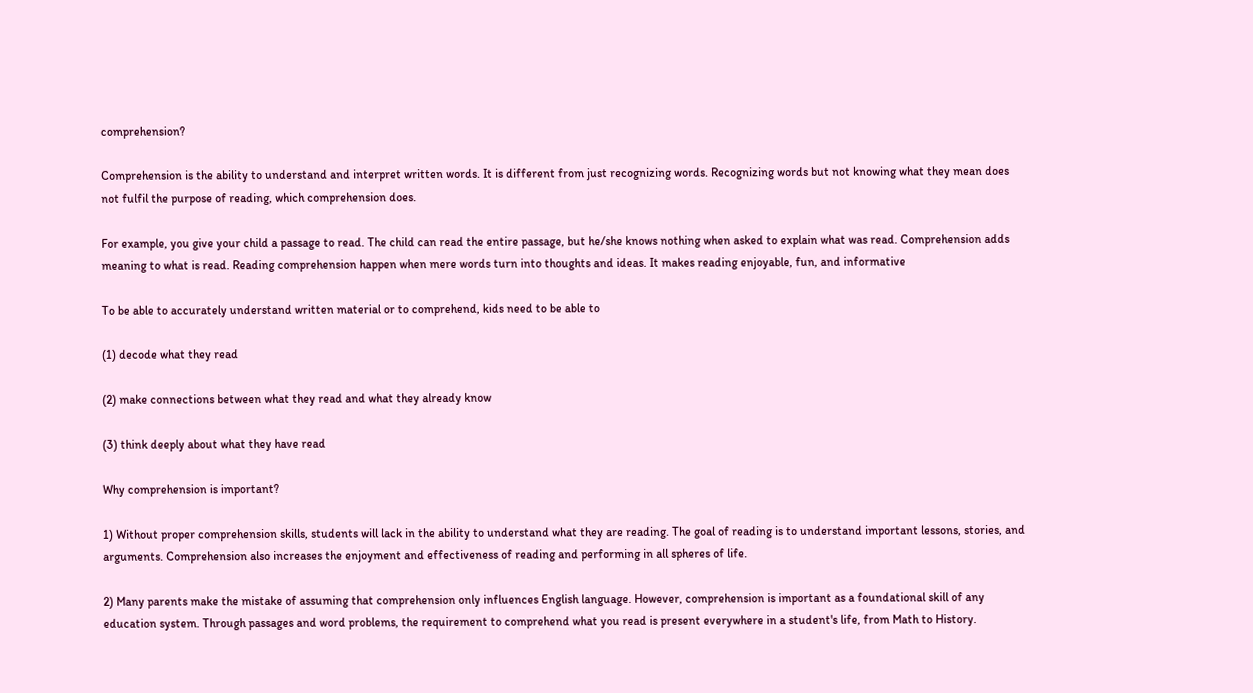comprehension?

Comprehension is the ability to understand and interpret written words. It is different from just recognizing words. Recognizing words but not knowing what they mean does not fulfil the purpose of reading, which comprehension does.

For example, you give your child a passage to read. The child can read the entire passage, but he/she knows nothing when asked to explain what was read. Comprehension adds meaning to what is read. Reading comprehension happen when mere words turn into thoughts and ideas. It makes reading enjoyable, fun, and informative

To be able to accurately understand written material or to comprehend, kids need to be able to

(1) decode what they read

(2) make connections between what they read and what they already know

(3) think deeply about what they have read

Why comprehension is important?

1) Without proper comprehension skills, students will lack in the ability to understand what they are reading. The goal of reading is to understand important lessons, stories, and arguments. Comprehension also increases the enjoyment and effectiveness of reading and performing in all spheres of life.

2) Many parents make the mistake of assuming that comprehension only influences English language. However, comprehension is important as a foundational skill of any education system. Through passages and word problems, the requirement to comprehend what you read is present everywhere in a student's life, from Math to History.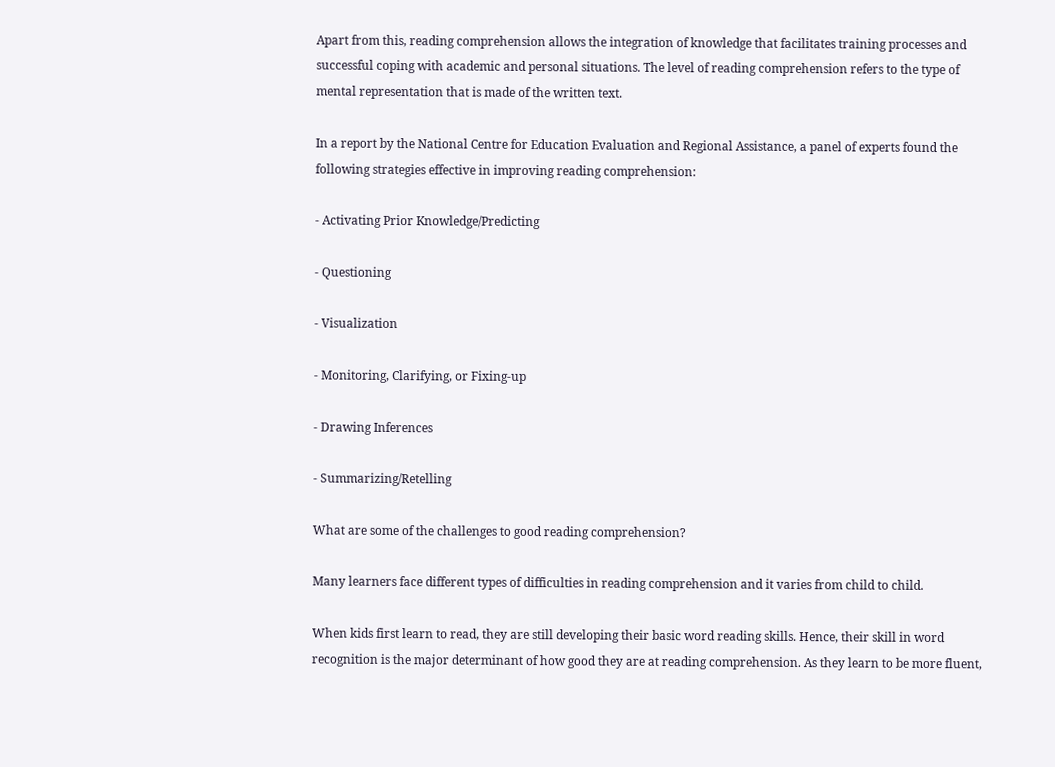Apart from this, reading comprehension allows the integration of knowledge that facilitates training processes and successful coping with academic and personal situations. The level of reading comprehension refers to the type of mental representation that is made of the written text.

In a report by the National Centre for Education Evaluation and Regional Assistance, a panel of experts found the following strategies effective in improving reading comprehension:

- Activating Prior Knowledge/Predicting

- Questioning

- Visualization

- Monitoring, Clarifying, or Fixing-up

- Drawing Inferences

- Summarizing/Retelling

What are some of the challenges to good reading comprehension?

Many learners face different types of difficulties in reading comprehension and it varies from child to child.

When kids first learn to read, they are still developing their basic word reading skills. Hence, their skill in word recognition is the major determinant of how good they are at reading comprehension. As they learn to be more fluent,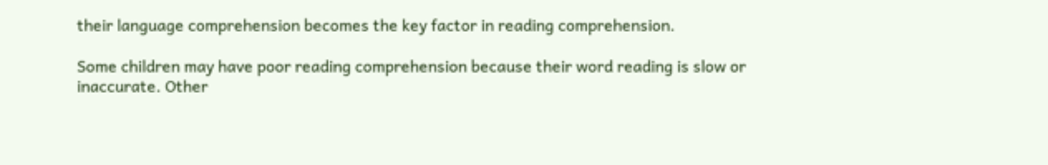their language comprehension becomes the key factor in reading comprehension.

Some children may have poor reading comprehension because their word reading is slow or inaccurate. Other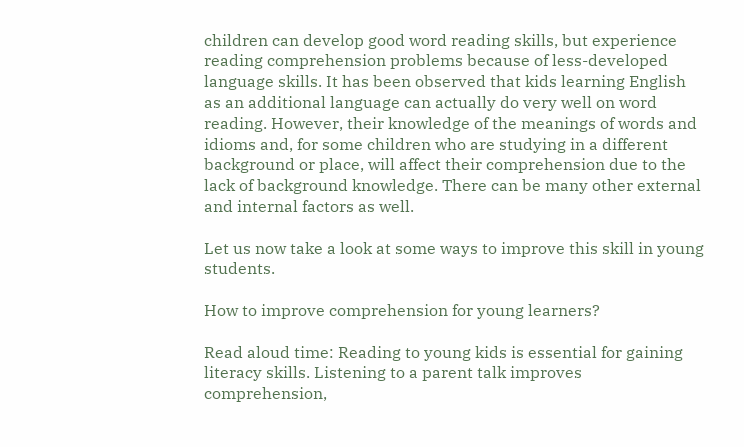children can develop good word reading skills, but experience reading comprehension problems because of less-developed language skills. It has been observed that kids learning English as an additional language can actually do very well on word reading. However, their knowledge of the meanings of words and idioms and, for some children who are studying in a different background or place, will affect their comprehension due to the lack of background knowledge. There can be many other external and internal factors as well.

Let us now take a look at some ways to improve this skill in young students.

How to improve comprehension for young learners?

Read aloud time: Reading to young kids is essential for gaining literacy skills. Listening to a parent talk improves comprehension,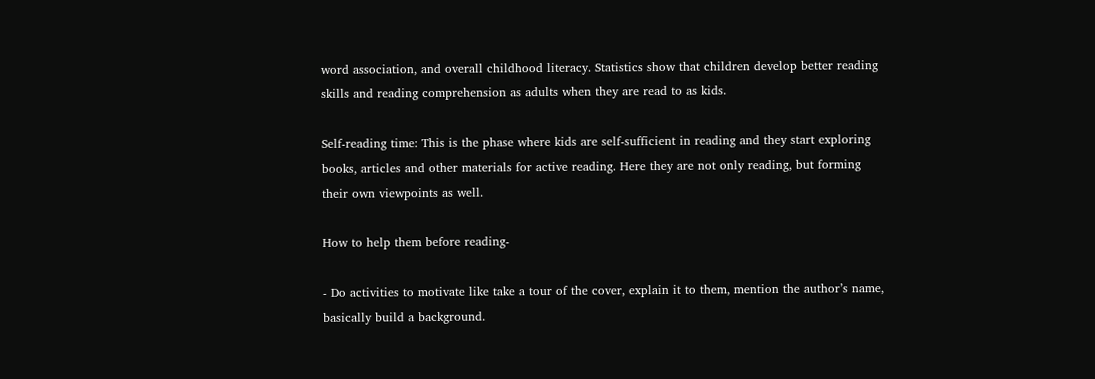word association, and overall childhood literacy. Statistics show that children develop better reading skills and reading comprehension as adults when they are read to as kids.

Self-reading time: This is the phase where kids are self-sufficient in reading and they start exploring books, articles and other materials for active reading. Here they are not only reading, but forming their own viewpoints as well.

How to help them before reading-

- Do activities to motivate like take a tour of the cover, explain it to them, mention the author’s name, basically build a background.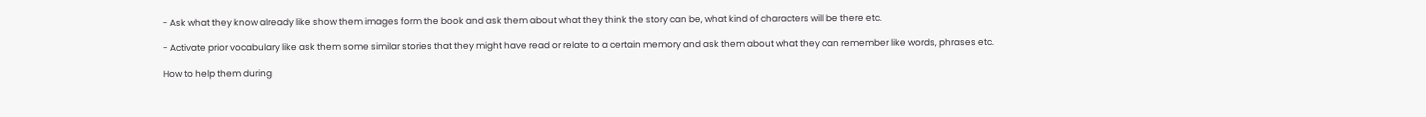- Ask what they know already like show them images form the book and ask them about what they think the story can be, what kind of characters will be there etc.

- Activate prior vocabulary like ask them some similar stories that they might have read or relate to a certain memory and ask them about what they can remember like words, phrases etc.

How to help them during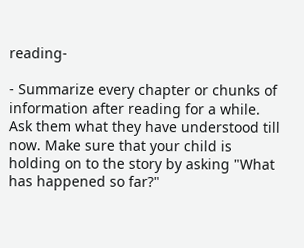reading-

- Summarize every chapter or chunks of information after reading for a while. Ask them what they have understood till now. Make sure that your child is holding on to the story by asking "What has happened so far?"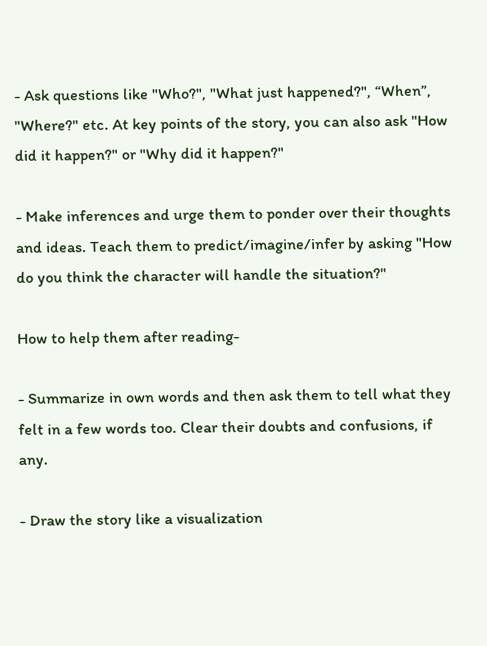- Ask questions like "Who?", "What just happened?", “When”, "Where?" etc. At key points of the story, you can also ask "How did it happen?" or "Why did it happen?"

- Make inferences and urge them to ponder over their thoughts and ideas. Teach them to predict/imagine/infer by asking "How do you think the character will handle the situation?"

How to help them after reading-

- Summarize in own words and then ask them to tell what they felt in a few words too. Clear their doubts and confusions, if any.

- Draw the story like a visualization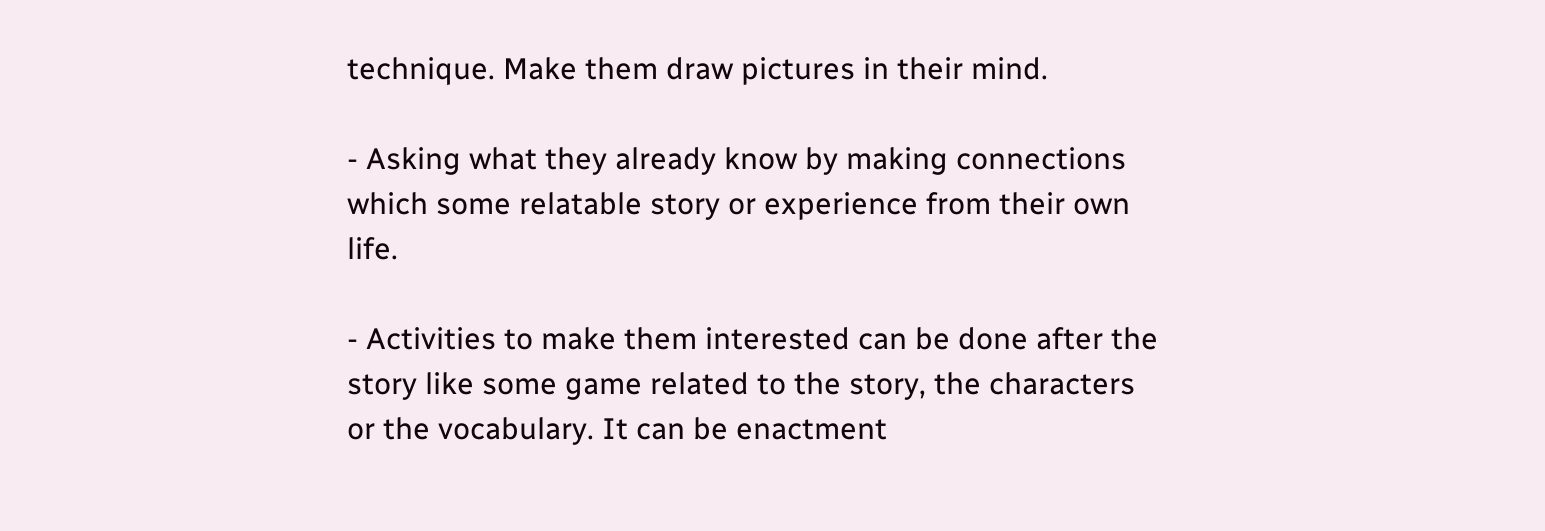technique. Make them draw pictures in their mind.

- Asking what they already know by making connections which some relatable story or experience from their own life.

- Activities to make them interested can be done after the story like some game related to the story, the characters or the vocabulary. It can be enactment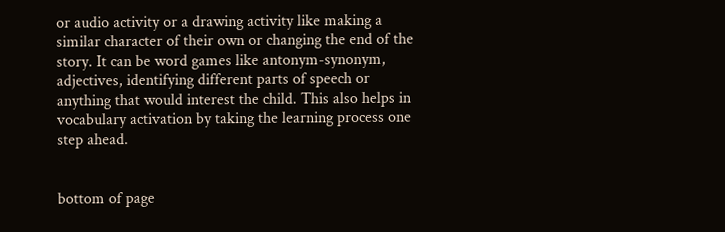or audio activity or a drawing activity like making a similar character of their own or changing the end of the story. It can be word games like antonym-synonym, adjectives, identifying different parts of speech or anything that would interest the child. This also helps in vocabulary activation by taking the learning process one step ahead.


bottom of page